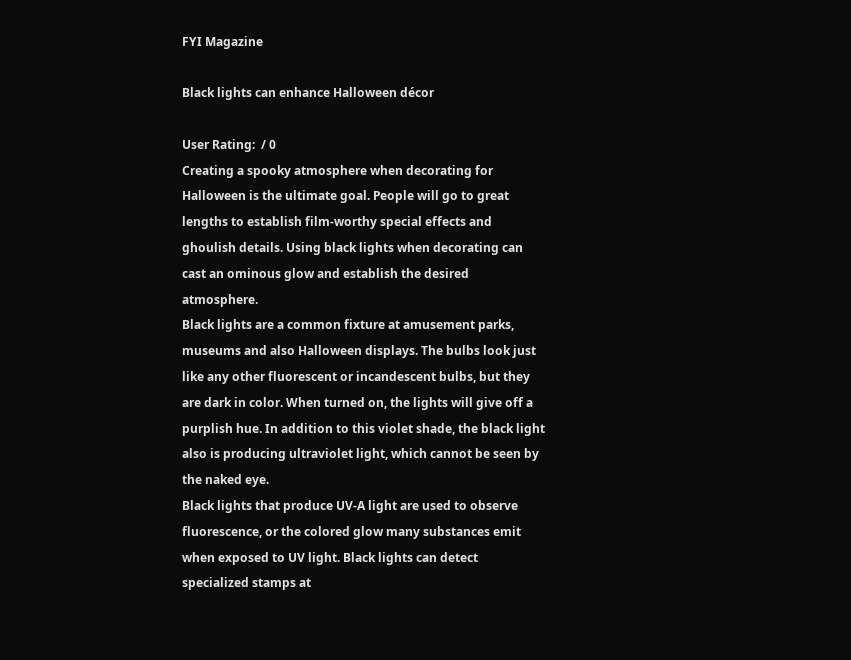FYI Magazine

Black lights can enhance Halloween décor

User Rating:  / 0
Creating a spooky atmosphere when decorating for Halloween is the ultimate goal. People will go to great lengths to establish film-worthy special effects and ghoulish details. Using black lights when decorating can cast an ominous glow and establish the desired atmosphere.
Black lights are a common fixture at amusement parks, museums and also Halloween displays. The bulbs look just like any other fluorescent or incandescent bulbs, but they are dark in color. When turned on, the lights will give off a purplish hue. In addition to this violet shade, the black light also is producing ultraviolet light, which cannot be seen by the naked eye.
Black lights that produce UV-A light are used to observe fluorescence, or the colored glow many substances emit when exposed to UV light. Black lights can detect specialized stamps at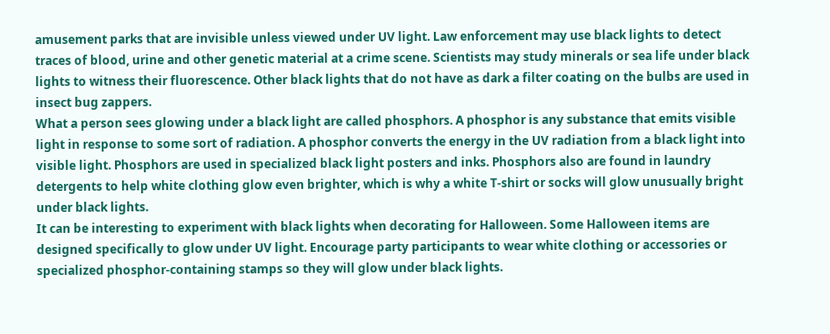amusement parks that are invisible unless viewed under UV light. Law enforcement may use black lights to detect traces of blood, urine and other genetic material at a crime scene. Scientists may study minerals or sea life under black lights to witness their fluorescence. Other black lights that do not have as dark a filter coating on the bulbs are used in insect bug zappers.
What a person sees glowing under a black light are called phosphors. A phosphor is any substance that emits visible light in response to some sort of radiation. A phosphor converts the energy in the UV radiation from a black light into visible light. Phosphors are used in specialized black light posters and inks. Phosphors also are found in laundry detergents to help white clothing glow even brighter, which is why a white T-shirt or socks will glow unusually bright under black lights.
It can be interesting to experiment with black lights when decorating for Halloween. Some Halloween items are designed specifically to glow under UV light. Encourage party participants to wear white clothing or accessories or specialized phosphor-containing stamps so they will glow under black lights.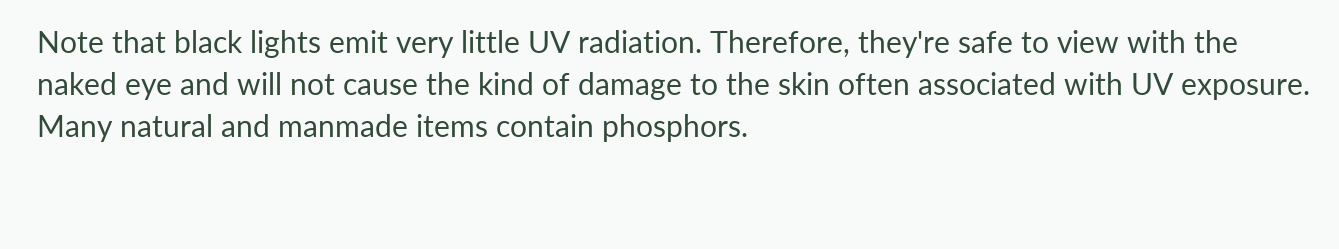Note that black lights emit very little UV radiation. Therefore, they're safe to view with the naked eye and will not cause the kind of damage to the skin often associated with UV exposure.
Many natural and manmade items contain phosphors.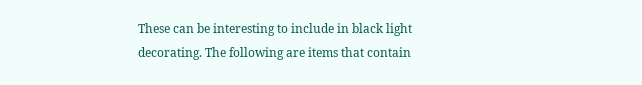These can be interesting to include in black light decorating. The following are items that contain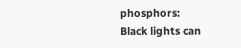phosphors:
Black lights can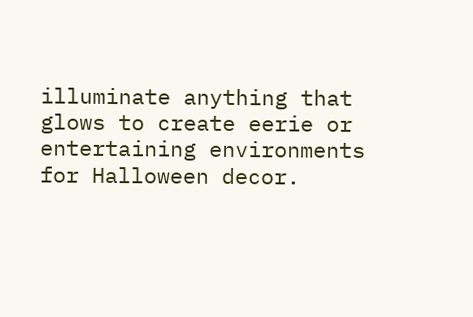illuminate anything that glows to create eerie or entertaining environments for Halloween decor.